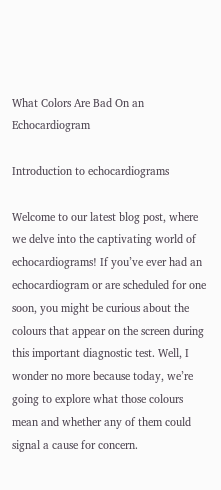What Colors Are Bad On an Echocardiogram

Introduction to echocardiograms

Welcome to our latest blog post, where we delve into the captivating world of echocardiograms! If you’ve ever had an echocardiogram or are scheduled for one soon, you might be curious about the colours that appear on the screen during this important diagnostic test. Well, I wonder no more because today, we’re going to explore what those colours mean and whether any of them could signal a cause for concern.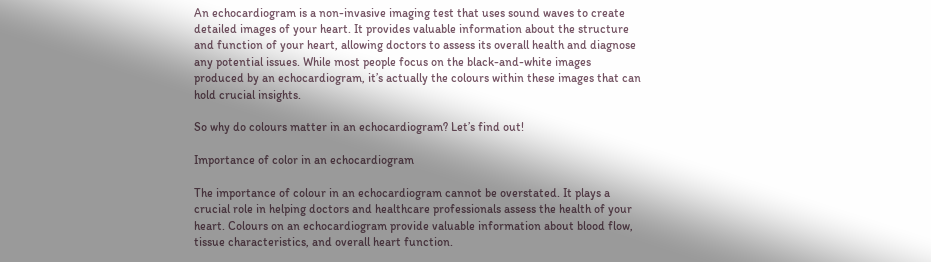An echocardiogram is a non-invasive imaging test that uses sound waves to create detailed images of your heart. It provides valuable information about the structure and function of your heart, allowing doctors to assess its overall health and diagnose any potential issues. While most people focus on the black-and-white images produced by an echocardiogram, it’s actually the colours within these images that can hold crucial insights.

So why do colours matter in an echocardiogram? Let’s find out!

Importance of color in an echocardiogram

The importance of colour in an echocardiogram cannot be overstated. It plays a crucial role in helping doctors and healthcare professionals assess the health of your heart. Colours on an echocardiogram provide valuable information about blood flow, tissue characteristics, and overall heart function.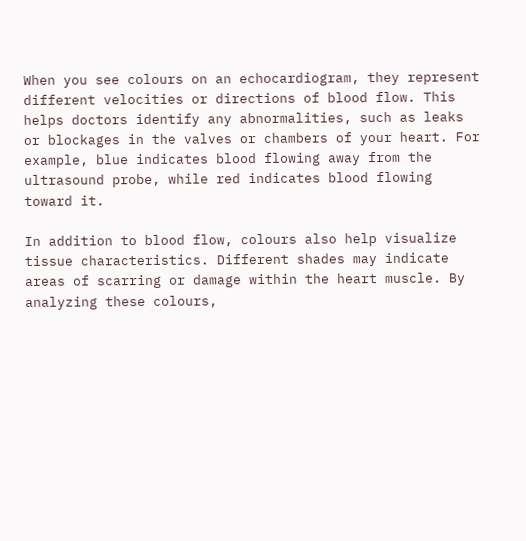When you see colours on an echocardiogram, they represent different velocities or directions of blood flow. This helps doctors identify any abnormalities, such as leaks or blockages in the valves or chambers of your heart. For example, blue indicates blood flowing away from the ultrasound probe, while red indicates blood flowing toward it.

In addition to blood flow, colours also help visualize tissue characteristics. Different shades may indicate areas of scarring or damage within the heart muscle. By analyzing these colours,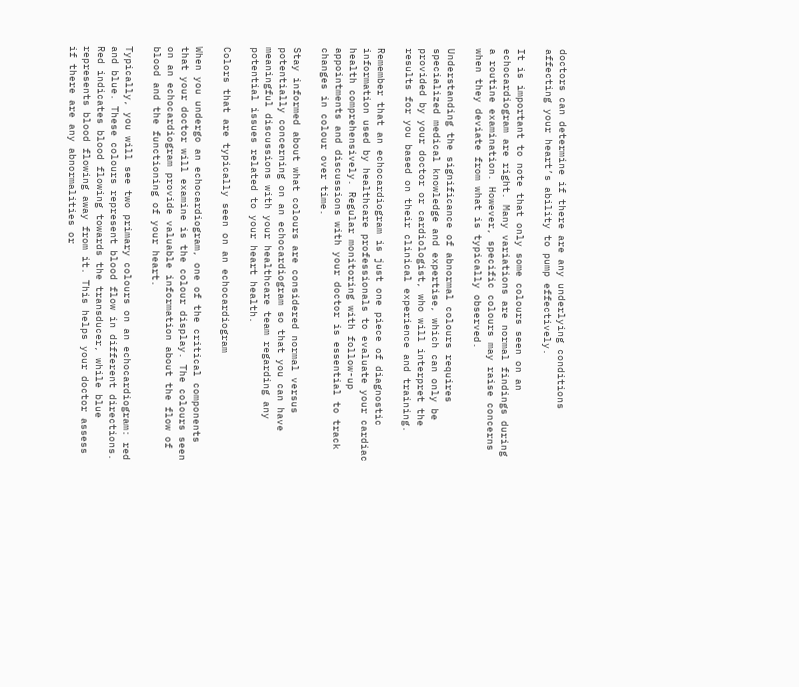doctors can determine if there are any underlying conditions affecting your heart’s ability to pump effectively.

It is important to note that only some colours seen on an echocardiogram are right. Many variations are normal findings during a routine examination. However, specific colours may raise concerns when they deviate from what is typically observed.

Understanding the significance of abnormal colours requires specialized medical knowledge and expertise, which can only be provided by your doctor or cardiologist, who will interpret the results for you based on their clinical experience and training.

Remember that an echocardiogram is just one piece of diagnostic information used by healthcare professionals to evaluate your cardiac health comprehensively. Regular monitoring with follow-up appointments and discussions with your doctor is essential to track changes in colour over time.

Stay informed about what colours are considered normal versus potentially concerning on an echocardiogram so that you can have meaningful discussions with your healthcare team regarding any potential issues related to your heart health.

Colors that are typically seen on an echocardiogram

When you undergo an echocardiogram, one of the critical components that your doctor will examine is the colour display. The colours seen on an echocardiogram provide valuable information about the flow of blood and the functioning of your heart.

Typically, you will see two primary colours on an echocardiogram: red and blue. These colours represent blood flow in different directions. Red indicates blood flowing towards the transducer, while blue represents blood flowing away from it. This helps your doctor assess if there are any abnormalities or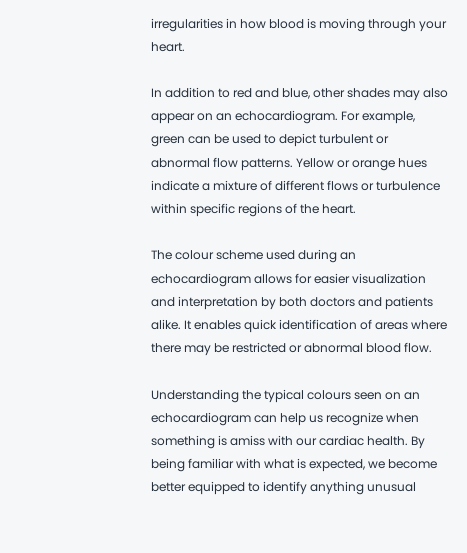irregularities in how blood is moving through your heart.

In addition to red and blue, other shades may also appear on an echocardiogram. For example, green can be used to depict turbulent or abnormal flow patterns. Yellow or orange hues indicate a mixture of different flows or turbulence within specific regions of the heart.

The colour scheme used during an echocardiogram allows for easier visualization and interpretation by both doctors and patients alike. It enables quick identification of areas where there may be restricted or abnormal blood flow.

Understanding the typical colours seen on an echocardiogram can help us recognize when something is amiss with our cardiac health. By being familiar with what is expected, we become better equipped to identify anything unusual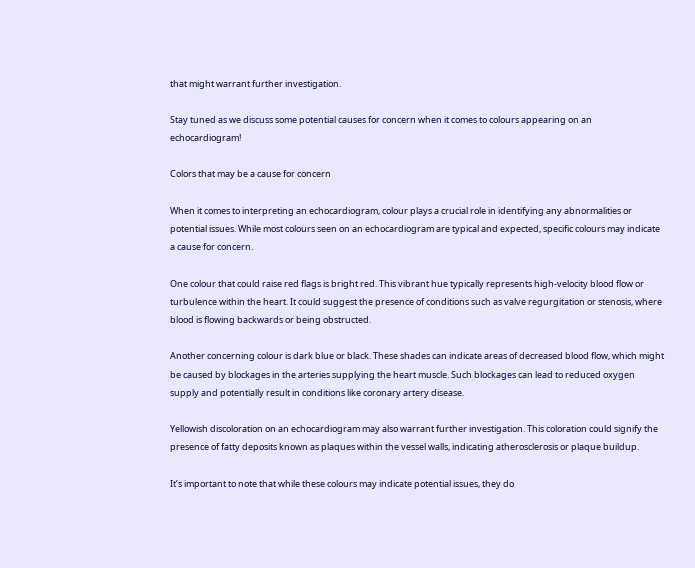that might warrant further investigation.

Stay tuned as we discuss some potential causes for concern when it comes to colours appearing on an echocardiogram!

Colors that may be a cause for concern

When it comes to interpreting an echocardiogram, colour plays a crucial role in identifying any abnormalities or potential issues. While most colours seen on an echocardiogram are typical and expected, specific colours may indicate a cause for concern.

One colour that could raise red flags is bright red. This vibrant hue typically represents high-velocity blood flow or turbulence within the heart. It could suggest the presence of conditions such as valve regurgitation or stenosis, where blood is flowing backwards or being obstructed.

Another concerning colour is dark blue or black. These shades can indicate areas of decreased blood flow, which might be caused by blockages in the arteries supplying the heart muscle. Such blockages can lead to reduced oxygen supply and potentially result in conditions like coronary artery disease.

Yellowish discoloration on an echocardiogram may also warrant further investigation. This coloration could signify the presence of fatty deposits known as plaques within the vessel walls, indicating atherosclerosis or plaque buildup.

It’s important to note that while these colours may indicate potential issues, they do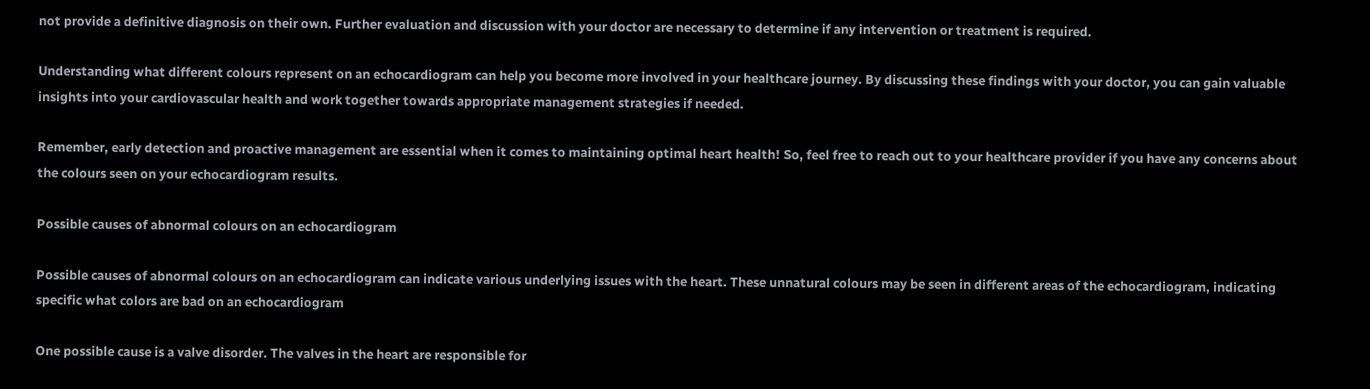not provide a definitive diagnosis on their own. Further evaluation and discussion with your doctor are necessary to determine if any intervention or treatment is required.

Understanding what different colours represent on an echocardiogram can help you become more involved in your healthcare journey. By discussing these findings with your doctor, you can gain valuable insights into your cardiovascular health and work together towards appropriate management strategies if needed.

Remember, early detection and proactive management are essential when it comes to maintaining optimal heart health! So, feel free to reach out to your healthcare provider if you have any concerns about the colours seen on your echocardiogram results.

Possible causes of abnormal colours on an echocardiogram

Possible causes of abnormal colours on an echocardiogram can indicate various underlying issues with the heart. These unnatural colours may be seen in different areas of the echocardiogram, indicating specific what colors are bad on an echocardiogram

One possible cause is a valve disorder. The valves in the heart are responsible for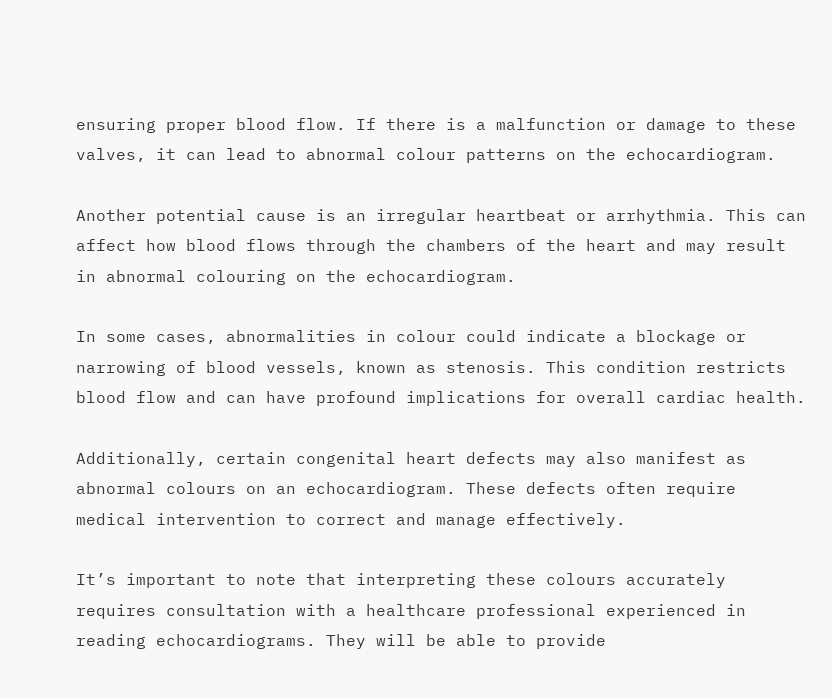ensuring proper blood flow. If there is a malfunction or damage to these valves, it can lead to abnormal colour patterns on the echocardiogram.

Another potential cause is an irregular heartbeat or arrhythmia. This can affect how blood flows through the chambers of the heart and may result in abnormal colouring on the echocardiogram.

In some cases, abnormalities in colour could indicate a blockage or narrowing of blood vessels, known as stenosis. This condition restricts blood flow and can have profound implications for overall cardiac health.

Additionally, certain congenital heart defects may also manifest as abnormal colours on an echocardiogram. These defects often require medical intervention to correct and manage effectively.

It’s important to note that interpreting these colours accurately requires consultation with a healthcare professional experienced in reading echocardiograms. They will be able to provide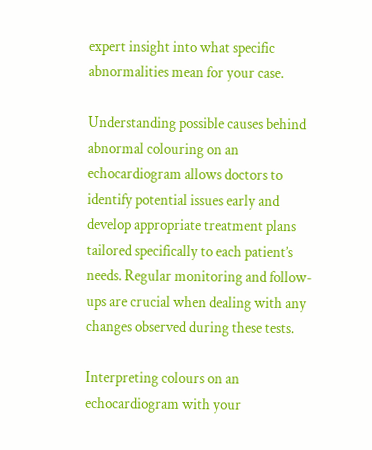expert insight into what specific abnormalities mean for your case.

Understanding possible causes behind abnormal colouring on an echocardiogram allows doctors to identify potential issues early and develop appropriate treatment plans tailored specifically to each patient’s needs. Regular monitoring and follow-ups are crucial when dealing with any changes observed during these tests.

Interpreting colours on an echocardiogram with your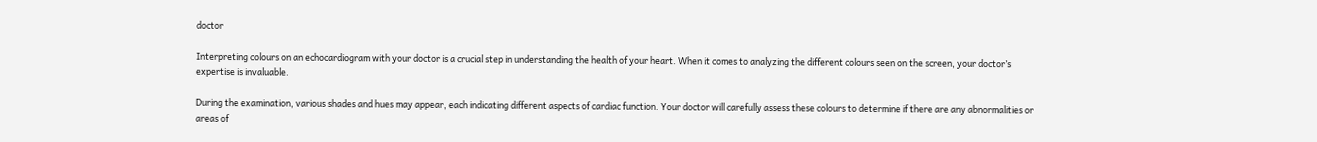doctor

Interpreting colours on an echocardiogram with your doctor is a crucial step in understanding the health of your heart. When it comes to analyzing the different colours seen on the screen, your doctor’s expertise is invaluable.

During the examination, various shades and hues may appear, each indicating different aspects of cardiac function. Your doctor will carefully assess these colours to determine if there are any abnormalities or areas of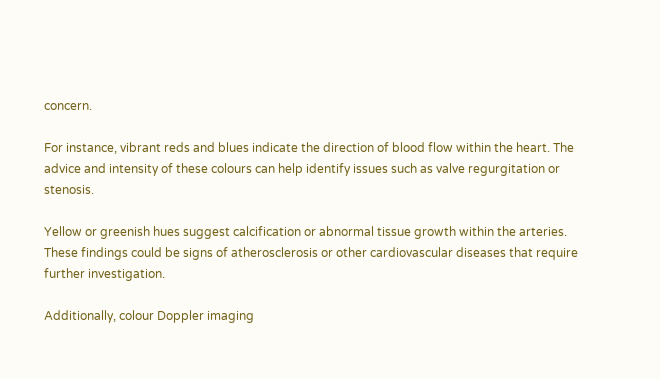concern.

For instance, vibrant reds and blues indicate the direction of blood flow within the heart. The advice and intensity of these colours can help identify issues such as valve regurgitation or stenosis.

Yellow or greenish hues suggest calcification or abnormal tissue growth within the arteries. These findings could be signs of atherosclerosis or other cardiovascular diseases that require further investigation.

Additionally, colour Doppler imaging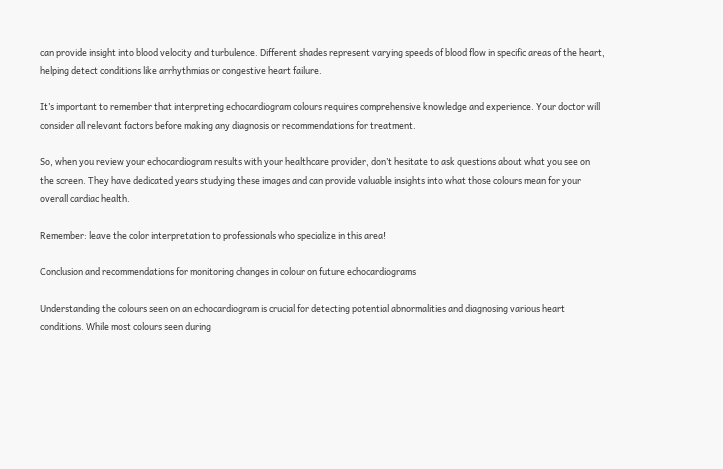can provide insight into blood velocity and turbulence. Different shades represent varying speeds of blood flow in specific areas of the heart, helping detect conditions like arrhythmias or congestive heart failure.

It’s important to remember that interpreting echocardiogram colours requires comprehensive knowledge and experience. Your doctor will consider all relevant factors before making any diagnosis or recommendations for treatment.

So, when you review your echocardiogram results with your healthcare provider, don’t hesitate to ask questions about what you see on the screen. They have dedicated years studying these images and can provide valuable insights into what those colours mean for your overall cardiac health.

Remember: leave the color interpretation to professionals who specialize in this area!

Conclusion and recommendations for monitoring changes in colour on future echocardiograms

Understanding the colours seen on an echocardiogram is crucial for detecting potential abnormalities and diagnosing various heart conditions. While most colours seen during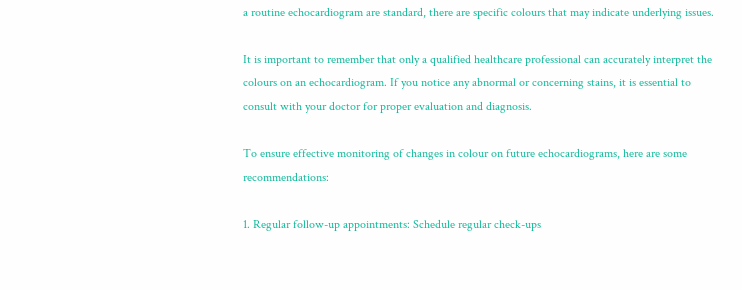a routine echocardiogram are standard, there are specific colours that may indicate underlying issues.

It is important to remember that only a qualified healthcare professional can accurately interpret the colours on an echocardiogram. If you notice any abnormal or concerning stains, it is essential to consult with your doctor for proper evaluation and diagnosis.

To ensure effective monitoring of changes in colour on future echocardiograms, here are some recommendations:

1. Regular follow-up appointments: Schedule regular check-ups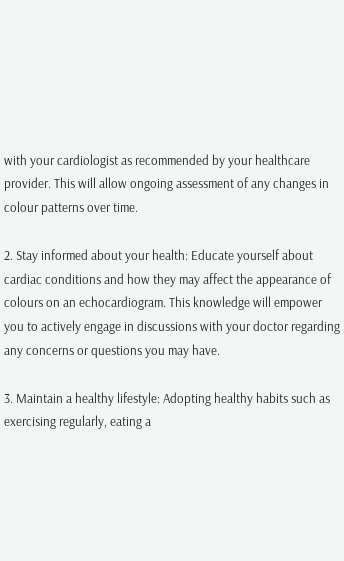with your cardiologist as recommended by your healthcare provider. This will allow ongoing assessment of any changes in colour patterns over time.

2. Stay informed about your health: Educate yourself about cardiac conditions and how they may affect the appearance of colours on an echocardiogram. This knowledge will empower you to actively engage in discussions with your doctor regarding any concerns or questions you may have.

3. Maintain a healthy lifestyle: Adopting healthy habits such as exercising regularly, eating a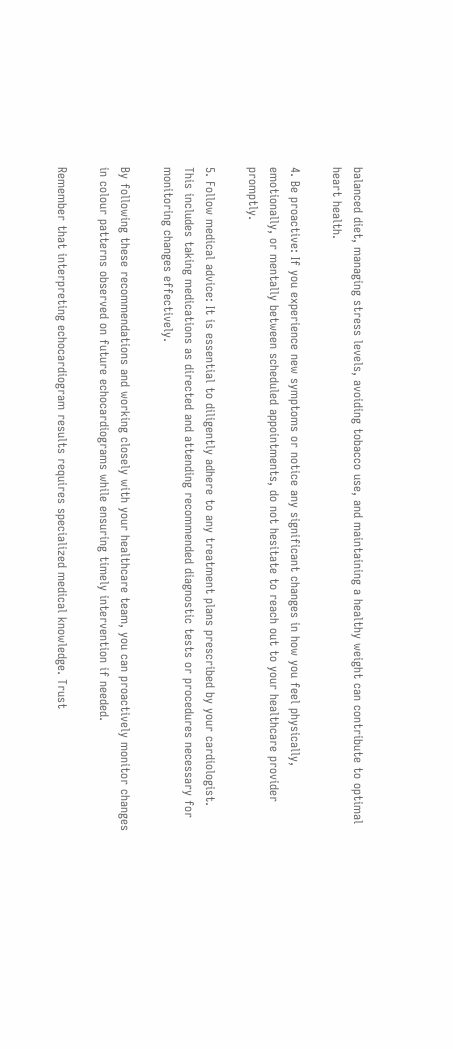balanced diet, managing stress levels, avoiding tobacco use, and maintaining a healthy weight can contribute to optimal heart health.

4. Be proactive: If you experience new symptoms or notice any significant changes in how you feel physically, emotionally, or mentally between scheduled appointments, do not hesitate to reach out to your healthcare provider promptly.

5. Follow medical advice: It is essential to diligently adhere to any treatment plans prescribed by your cardiologist. This includes taking medications as directed and attending recommended diagnostic tests or procedures necessary for monitoring changes effectively.

By following these recommendations and working closely with your healthcare team, you can proactively monitor changes in colour patterns observed on future echocardiograms while ensuring timely intervention if needed.

Remember that interpreting echocardiogram results requires specialized medical knowledge. Trust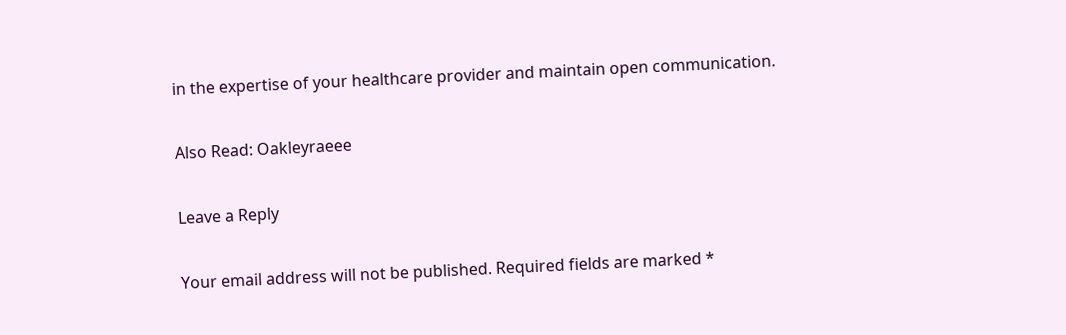in the expertise of your healthcare provider and maintain open communication.

Also Read: Oakleyraeee

Leave a Reply

Your email address will not be published. Required fields are marked *